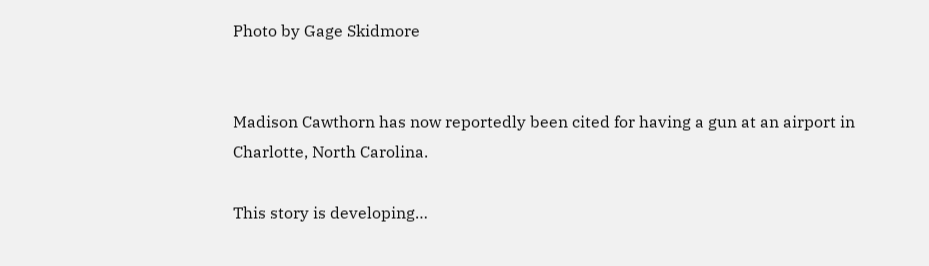Photo by Gage Skidmore


Madison Cawthorn has now reportedly been cited for having a gun at an airport in Charlotte, North Carolina.

This story is developing…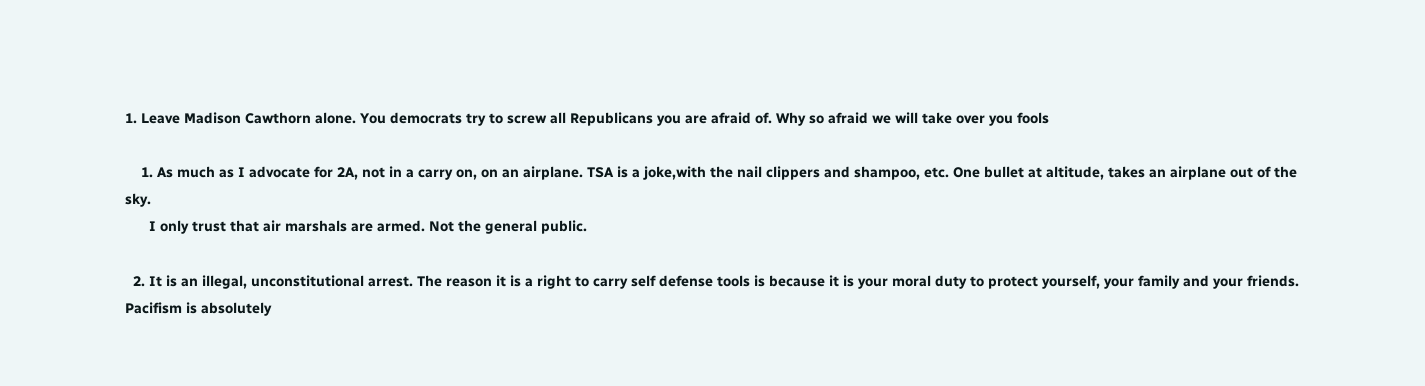1. Leave Madison Cawthorn alone. You democrats try to screw all Republicans you are afraid of. Why so afraid we will take over you fools

    1. As much as I advocate for 2A, not in a carry on, on an airplane. TSA is a joke,with the nail clippers and shampoo, etc. One bullet at altitude, takes an airplane out of the sky.
      I only trust that air marshals are armed. Not the general public.

  2. It is an illegal, unconstitutional arrest. The reason it is a right to carry self defense tools is because it is your moral duty to protect yourself, your family and your friends. Pacifism is absolutely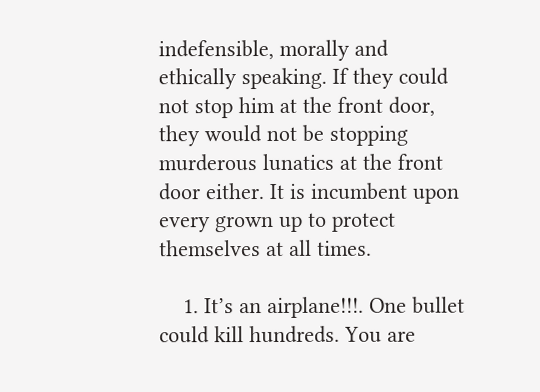indefensible, morally and ethically speaking. If they could not stop him at the front door, they would not be stopping murderous lunatics at the front door either. It is incumbent upon every grown up to protect themselves at all times.

    1. It’s an airplane!!!. One bullet could kill hundreds. You are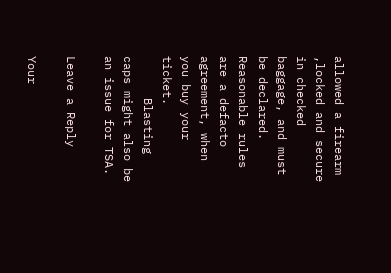allowed a firearm ,locked and secure in checked baggage, and must be declared. Reasonable rules are a defacto agreement, when you buy your ticket.
      Blasting caps might also be an issue for TSA.

Leave a Reply

Your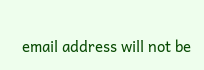email address will not be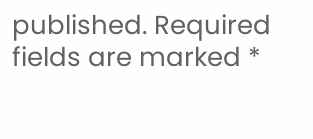published. Required fields are marked *